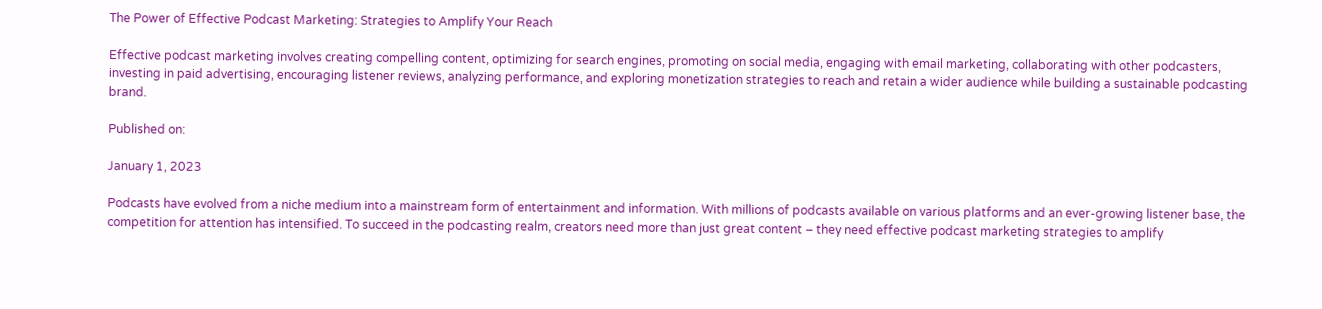The Power of Effective Podcast Marketing: Strategies to Amplify Your Reach

Effective podcast marketing involves creating compelling content, optimizing for search engines, promoting on social media, engaging with email marketing, collaborating with other podcasters, investing in paid advertising, encouraging listener reviews, analyzing performance, and exploring monetization strategies to reach and retain a wider audience while building a sustainable podcasting brand.

Published on:

January 1, 2023

Podcasts have evolved from a niche medium into a mainstream form of entertainment and information. With millions of podcasts available on various platforms and an ever-growing listener base, the competition for attention has intensified. To succeed in the podcasting realm, creators need more than just great content – they need effective podcast marketing strategies to amplify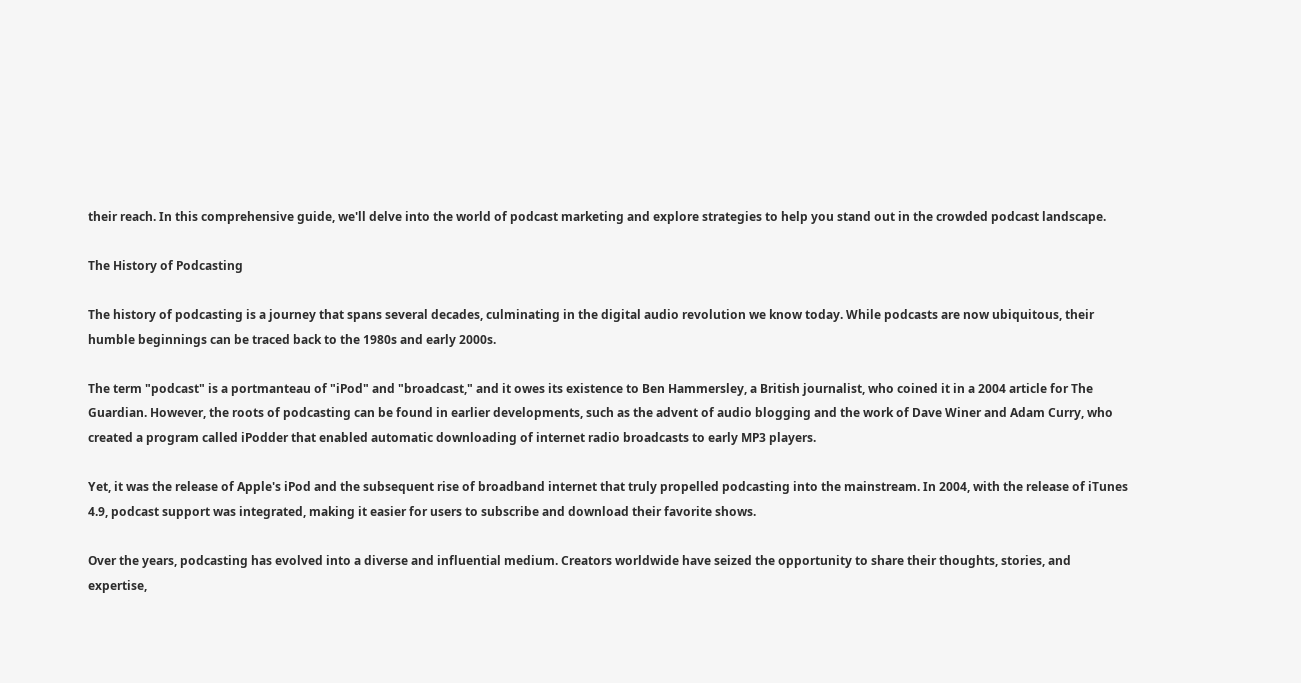their reach. In this comprehensive guide, we'll delve into the world of podcast marketing and explore strategies to help you stand out in the crowded podcast landscape.

The History of Podcasting

The history of podcasting is a journey that spans several decades, culminating in the digital audio revolution we know today. While podcasts are now ubiquitous, their humble beginnings can be traced back to the 1980s and early 2000s.

The term "podcast" is a portmanteau of "iPod" and "broadcast," and it owes its existence to Ben Hammersley, a British journalist, who coined it in a 2004 article for The Guardian. However, the roots of podcasting can be found in earlier developments, such as the advent of audio blogging and the work of Dave Winer and Adam Curry, who created a program called iPodder that enabled automatic downloading of internet radio broadcasts to early MP3 players.

Yet, it was the release of Apple's iPod and the subsequent rise of broadband internet that truly propelled podcasting into the mainstream. In 2004, with the release of iTunes 4.9, podcast support was integrated, making it easier for users to subscribe and download their favorite shows.

Over the years, podcasting has evolved into a diverse and influential medium. Creators worldwide have seized the opportunity to share their thoughts, stories, and expertise,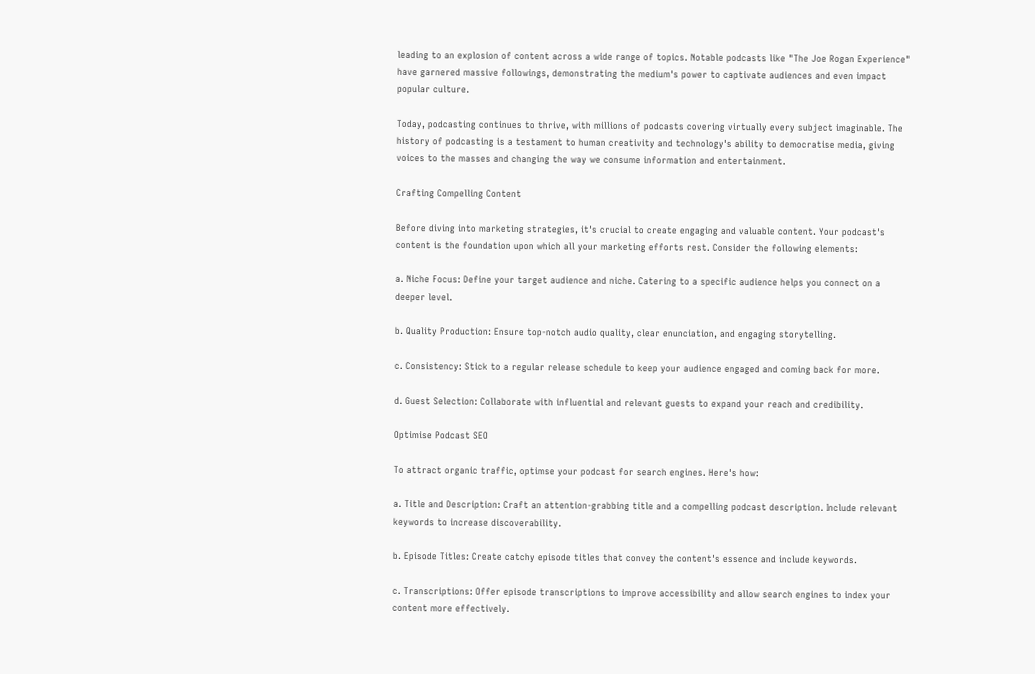leading to an explosion of content across a wide range of topics. Notable podcasts like "The Joe Rogan Experience" have garnered massive followings, demonstrating the medium's power to captivate audiences and even impact popular culture.

Today, podcasting continues to thrive, with millions of podcasts covering virtually every subject imaginable. The history of podcasting is a testament to human creativity and technology's ability to democratise media, giving voices to the masses and changing the way we consume information and entertainment.

Crafting Compelling Content

Before diving into marketing strategies, it's crucial to create engaging and valuable content. Your podcast's content is the foundation upon which all your marketing efforts rest. Consider the following elements:

a. Niche Focus: Define your target audience and niche. Catering to a specific audience helps you connect on a deeper level.

b. Quality Production: Ensure top-notch audio quality, clear enunciation, and engaging storytelling.

c. Consistency: Stick to a regular release schedule to keep your audience engaged and coming back for more.

d. Guest Selection: Collaborate with influential and relevant guests to expand your reach and credibility.

Optimise Podcast SEO

To attract organic traffic, optimse your podcast for search engines. Here's how:

a. Title and Description: Craft an attention-grabbing title and a compelling podcast description. Include relevant keywords to increase discoverability.

b. Episode Titles: Create catchy episode titles that convey the content's essence and include keywords.

c. Transcriptions: Offer episode transcriptions to improve accessibility and allow search engines to index your content more effectively.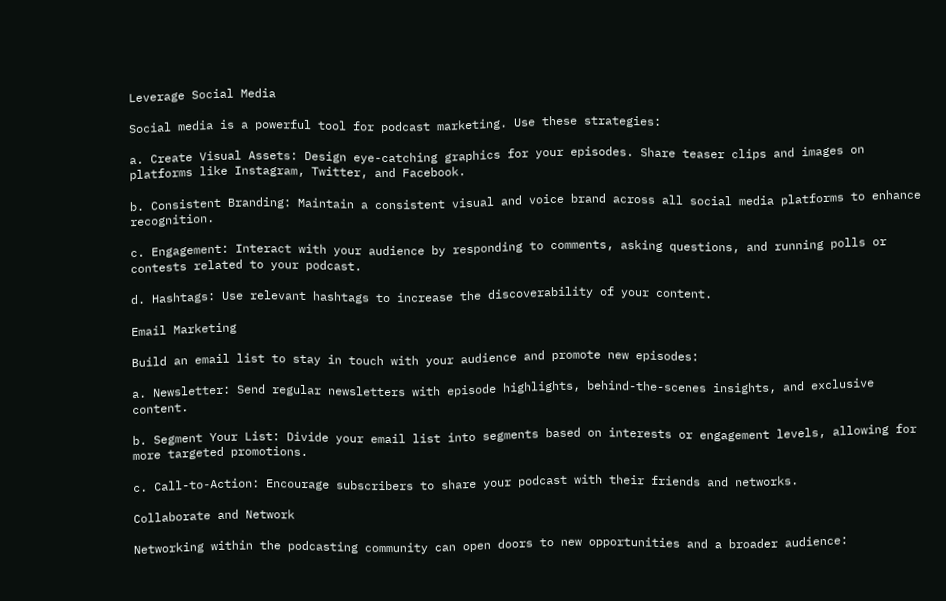Leverage Social Media

Social media is a powerful tool for podcast marketing. Use these strategies:

a. Create Visual Assets: Design eye-catching graphics for your episodes. Share teaser clips and images on platforms like Instagram, Twitter, and Facebook.

b. Consistent Branding: Maintain a consistent visual and voice brand across all social media platforms to enhance recognition.

c. Engagement: Interact with your audience by responding to comments, asking questions, and running polls or contests related to your podcast.

d. Hashtags: Use relevant hashtags to increase the discoverability of your content.

Email Marketing

Build an email list to stay in touch with your audience and promote new episodes:

a. Newsletter: Send regular newsletters with episode highlights, behind-the-scenes insights, and exclusive content.

b. Segment Your List: Divide your email list into segments based on interests or engagement levels, allowing for more targeted promotions.

c. Call-to-Action: Encourage subscribers to share your podcast with their friends and networks.

Collaborate and Network

Networking within the podcasting community can open doors to new opportunities and a broader audience: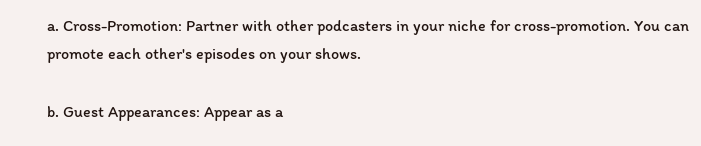a. Cross-Promotion: Partner with other podcasters in your niche for cross-promotion. You can promote each other's episodes on your shows.

b. Guest Appearances: Appear as a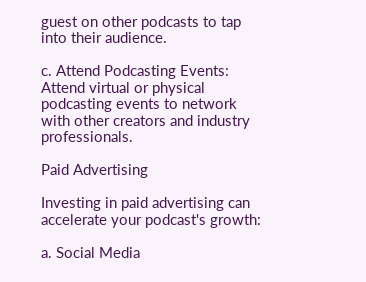guest on other podcasts to tap into their audience.

c. Attend Podcasting Events: Attend virtual or physical podcasting events to network with other creators and industry professionals.

Paid Advertising

Investing in paid advertising can accelerate your podcast's growth:

a. Social Media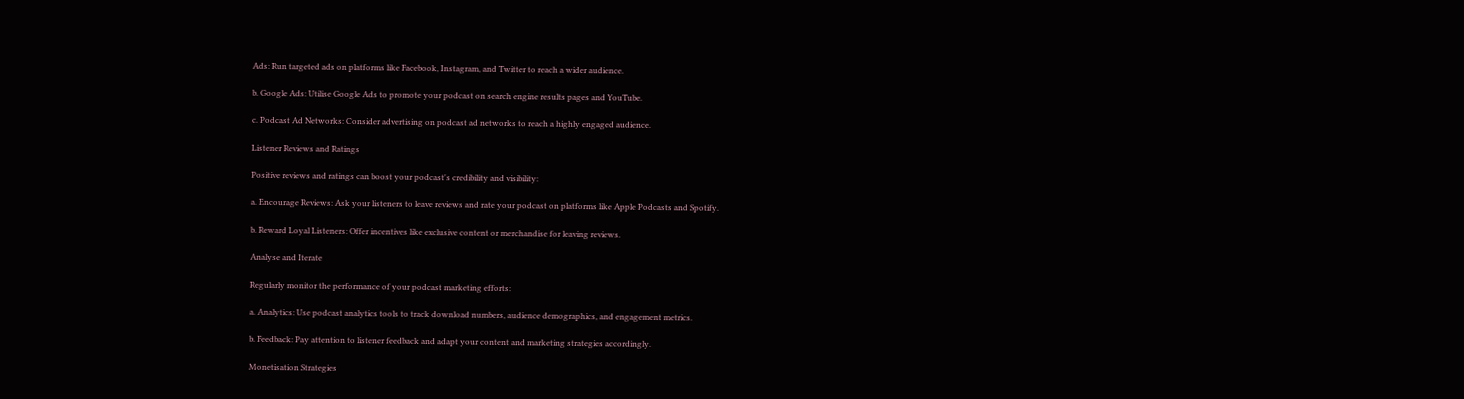Ads: Run targeted ads on platforms like Facebook, Instagram, and Twitter to reach a wider audience.

b. Google Ads: Utilise Google Ads to promote your podcast on search engine results pages and YouTube.

c. Podcast Ad Networks: Consider advertising on podcast ad networks to reach a highly engaged audience.

Listener Reviews and Ratings

Positive reviews and ratings can boost your podcast's credibility and visibility:

a. Encourage Reviews: Ask your listeners to leave reviews and rate your podcast on platforms like Apple Podcasts and Spotify.

b. Reward Loyal Listeners: Offer incentives like exclusive content or merchandise for leaving reviews.

Analyse and Iterate

Regularly monitor the performance of your podcast marketing efforts:

a. Analytics: Use podcast analytics tools to track download numbers, audience demographics, and engagement metrics.

b. Feedback: Pay attention to listener feedback and adapt your content and marketing strategies accordingly.

Monetisation Strategies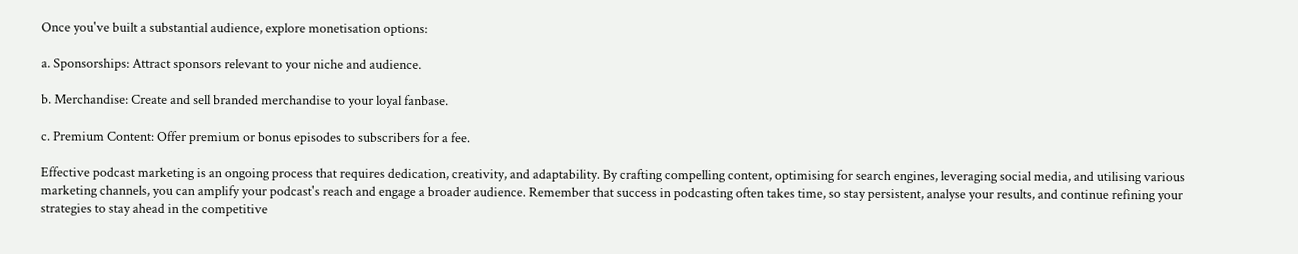Once you've built a substantial audience, explore monetisation options:

a. Sponsorships: Attract sponsors relevant to your niche and audience.

b. Merchandise: Create and sell branded merchandise to your loyal fanbase.

c. Premium Content: Offer premium or bonus episodes to subscribers for a fee.

Effective podcast marketing is an ongoing process that requires dedication, creativity, and adaptability. By crafting compelling content, optimising for search engines, leveraging social media, and utilising various marketing channels, you can amplify your podcast's reach and engage a broader audience. Remember that success in podcasting often takes time, so stay persistent, analyse your results, and continue refining your strategies to stay ahead in the competitive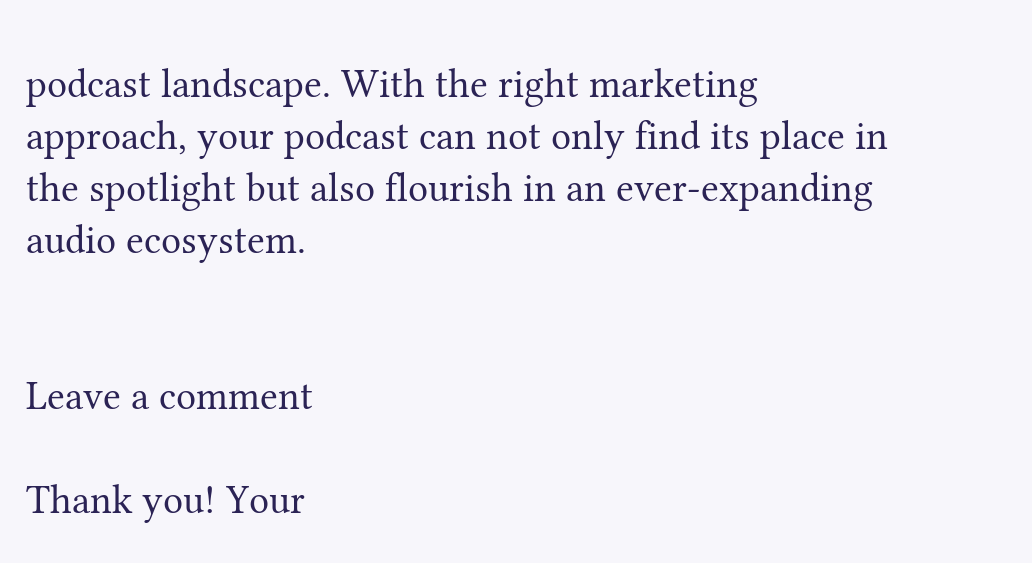podcast landscape. With the right marketing approach, your podcast can not only find its place in the spotlight but also flourish in an ever-expanding audio ecosystem.


Leave a comment

Thank you! Your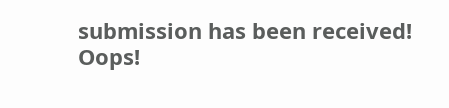submission has been received!
Oops!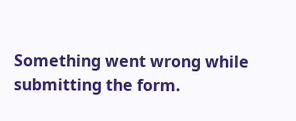Something went wrong while submitting the form.